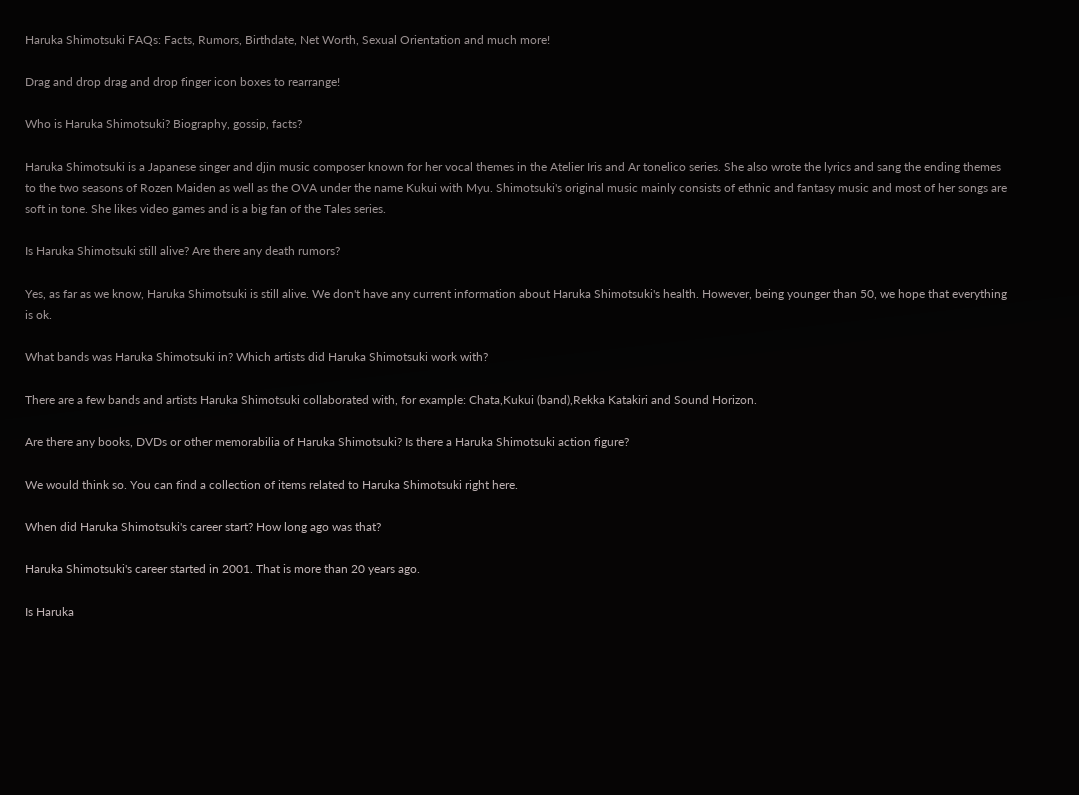Haruka Shimotsuki FAQs: Facts, Rumors, Birthdate, Net Worth, Sexual Orientation and much more!

Drag and drop drag and drop finger icon boxes to rearrange!

Who is Haruka Shimotsuki? Biography, gossip, facts?

Haruka Shimotsuki is a Japanese singer and djin music composer known for her vocal themes in the Atelier Iris and Ar tonelico series. She also wrote the lyrics and sang the ending themes to the two seasons of Rozen Maiden as well as the OVA under the name Kukui with Myu. Shimotsuki's original music mainly consists of ethnic and fantasy music and most of her songs are soft in tone. She likes video games and is a big fan of the Tales series.

Is Haruka Shimotsuki still alive? Are there any death rumors?

Yes, as far as we know, Haruka Shimotsuki is still alive. We don't have any current information about Haruka Shimotsuki's health. However, being younger than 50, we hope that everything is ok.

What bands was Haruka Shimotsuki in? Which artists did Haruka Shimotsuki work with?

There are a few bands and artists Haruka Shimotsuki collaborated with, for example: Chata,Kukui (band),Rekka Katakiri and Sound Horizon.

Are there any books, DVDs or other memorabilia of Haruka Shimotsuki? Is there a Haruka Shimotsuki action figure?

We would think so. You can find a collection of items related to Haruka Shimotsuki right here.

When did Haruka Shimotsuki's career start? How long ago was that?

Haruka Shimotsuki's career started in 2001. That is more than 20 years ago.

Is Haruka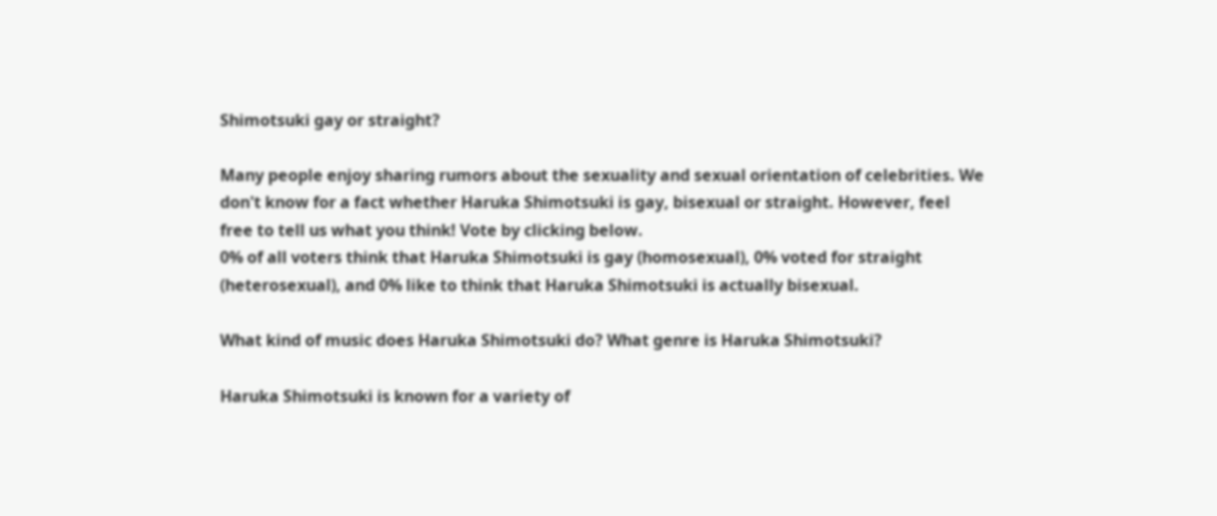Shimotsuki gay or straight?

Many people enjoy sharing rumors about the sexuality and sexual orientation of celebrities. We don't know for a fact whether Haruka Shimotsuki is gay, bisexual or straight. However, feel free to tell us what you think! Vote by clicking below.
0% of all voters think that Haruka Shimotsuki is gay (homosexual), 0% voted for straight (heterosexual), and 0% like to think that Haruka Shimotsuki is actually bisexual.

What kind of music does Haruka Shimotsuki do? What genre is Haruka Shimotsuki?

Haruka Shimotsuki is known for a variety of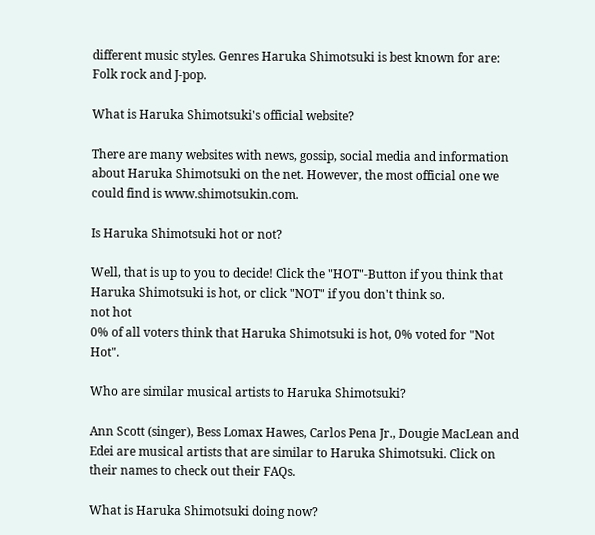different music styles. Genres Haruka Shimotsuki is best known for are: Folk rock and J-pop.

What is Haruka Shimotsuki's official website?

There are many websites with news, gossip, social media and information about Haruka Shimotsuki on the net. However, the most official one we could find is www.shimotsukin.com.

Is Haruka Shimotsuki hot or not?

Well, that is up to you to decide! Click the "HOT"-Button if you think that Haruka Shimotsuki is hot, or click "NOT" if you don't think so.
not hot
0% of all voters think that Haruka Shimotsuki is hot, 0% voted for "Not Hot".

Who are similar musical artists to Haruka Shimotsuki?

Ann Scott (singer), Bess Lomax Hawes, Carlos Pena Jr., Dougie MacLean and Edei are musical artists that are similar to Haruka Shimotsuki. Click on their names to check out their FAQs.

What is Haruka Shimotsuki doing now?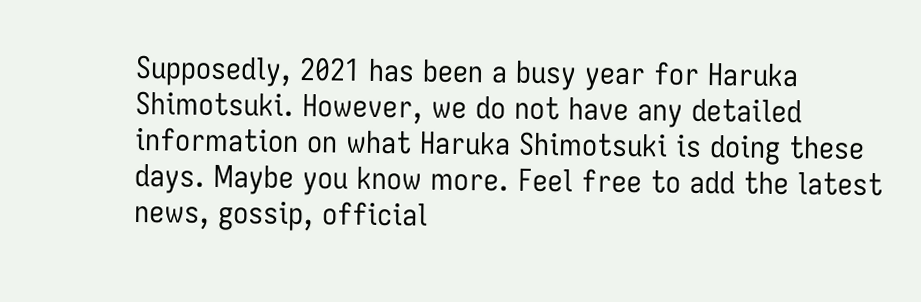Supposedly, 2021 has been a busy year for Haruka Shimotsuki. However, we do not have any detailed information on what Haruka Shimotsuki is doing these days. Maybe you know more. Feel free to add the latest news, gossip, official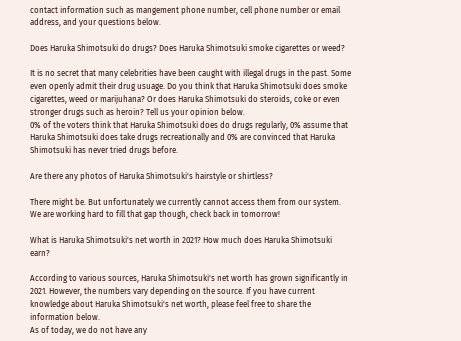contact information such as mangement phone number, cell phone number or email address, and your questions below.

Does Haruka Shimotsuki do drugs? Does Haruka Shimotsuki smoke cigarettes or weed?

It is no secret that many celebrities have been caught with illegal drugs in the past. Some even openly admit their drug usuage. Do you think that Haruka Shimotsuki does smoke cigarettes, weed or marijuhana? Or does Haruka Shimotsuki do steroids, coke or even stronger drugs such as heroin? Tell us your opinion below.
0% of the voters think that Haruka Shimotsuki does do drugs regularly, 0% assume that Haruka Shimotsuki does take drugs recreationally and 0% are convinced that Haruka Shimotsuki has never tried drugs before.

Are there any photos of Haruka Shimotsuki's hairstyle or shirtless?

There might be. But unfortunately we currently cannot access them from our system. We are working hard to fill that gap though, check back in tomorrow!

What is Haruka Shimotsuki's net worth in 2021? How much does Haruka Shimotsuki earn?

According to various sources, Haruka Shimotsuki's net worth has grown significantly in 2021. However, the numbers vary depending on the source. If you have current knowledge about Haruka Shimotsuki's net worth, please feel free to share the information below.
As of today, we do not have any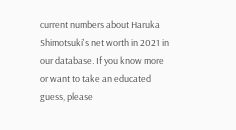current numbers about Haruka Shimotsuki's net worth in 2021 in our database. If you know more or want to take an educated guess, please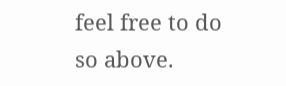feel free to do so above.